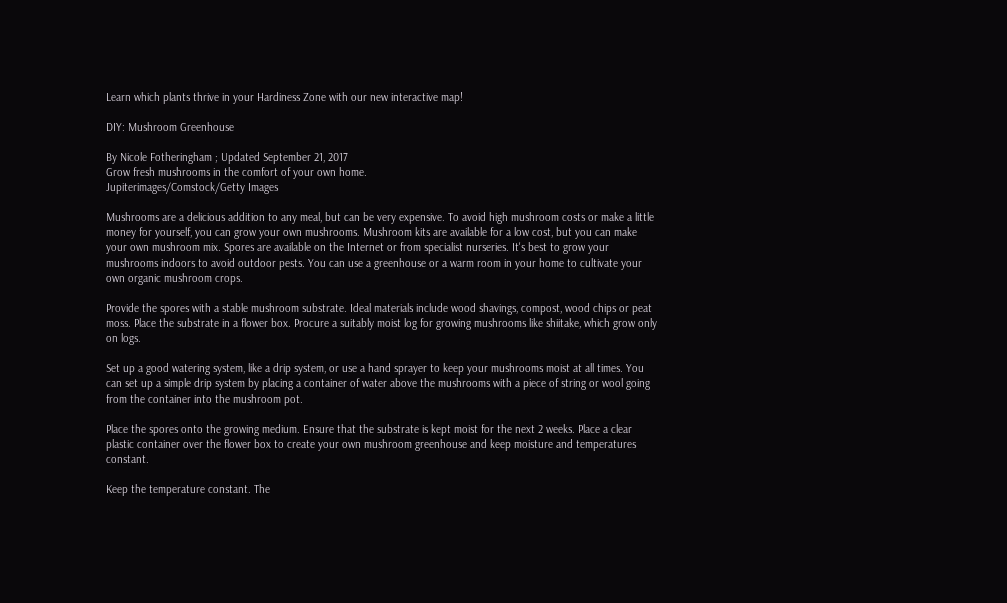Learn which plants thrive in your Hardiness Zone with our new interactive map!

DIY: Mushroom Greenhouse

By Nicole Fotheringham ; Updated September 21, 2017
Grow fresh mushrooms in the comfort of your own home.
Jupiterimages/Comstock/Getty Images

Mushrooms are a delicious addition to any meal, but can be very expensive. To avoid high mushroom costs or make a little money for yourself, you can grow your own mushrooms. Mushroom kits are available for a low cost, but you can make your own mushroom mix. Spores are available on the Internet or from specialist nurseries. It's best to grow your mushrooms indoors to avoid outdoor pests. You can use a greenhouse or a warm room in your home to cultivate your own organic mushroom crops.

Provide the spores with a stable mushroom substrate. Ideal materials include wood shavings, compost, wood chips or peat moss. Place the substrate in a flower box. Procure a suitably moist log for growing mushrooms like shiitake, which grow only on logs.

Set up a good watering system, like a drip system, or use a hand sprayer to keep your mushrooms moist at all times. You can set up a simple drip system by placing a container of water above the mushrooms with a piece of string or wool going from the container into the mushroom pot.

Place the spores onto the growing medium. Ensure that the substrate is kept moist for the next 2 weeks. Place a clear plastic container over the flower box to create your own mushroom greenhouse and keep moisture and temperatures constant.

Keep the temperature constant. The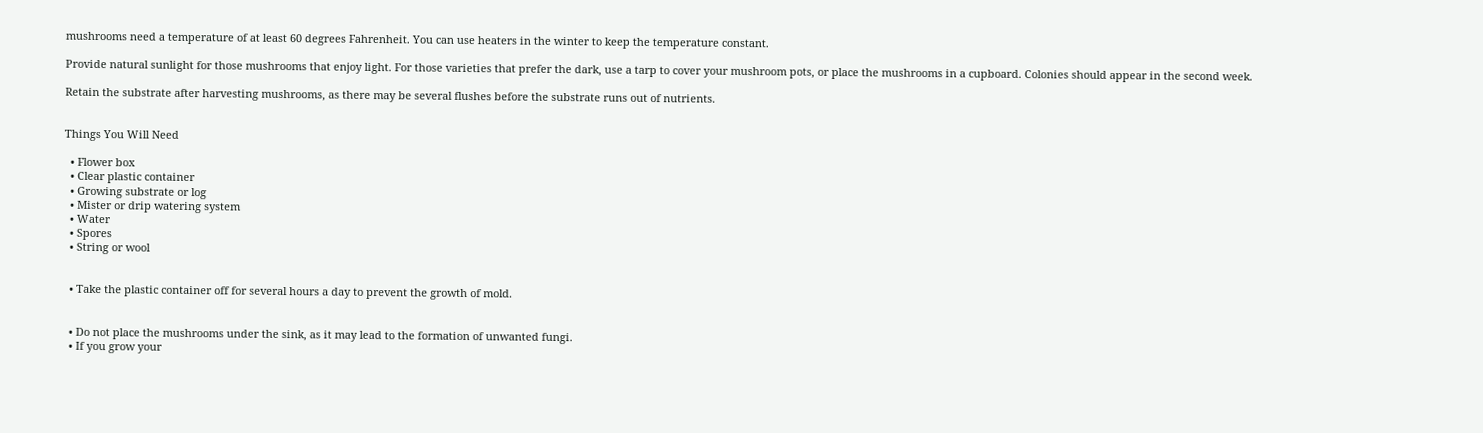mushrooms need a temperature of at least 60 degrees Fahrenheit. You can use heaters in the winter to keep the temperature constant.

Provide natural sunlight for those mushrooms that enjoy light. For those varieties that prefer the dark, use a tarp to cover your mushroom pots, or place the mushrooms in a cupboard. Colonies should appear in the second week.

Retain the substrate after harvesting mushrooms, as there may be several flushes before the substrate runs out of nutrients.


Things You Will Need

  • Flower box
  • Clear plastic container
  • Growing substrate or log
  • Mister or drip watering system
  • Water
  • Spores
  • String or wool


  • Take the plastic container off for several hours a day to prevent the growth of mold.


  • Do not place the mushrooms under the sink, as it may lead to the formation of unwanted fungi.
  • If you grow your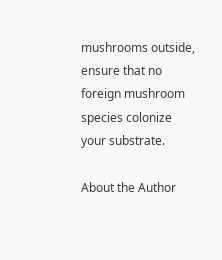mushrooms outside, ensure that no foreign mushroom species colonize your substrate.

About the Author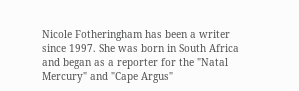Nicole Fotheringham has been a writer since 1997. She was born in South Africa and began as a reporter for the "Natal Mercury" and "Cape Argus"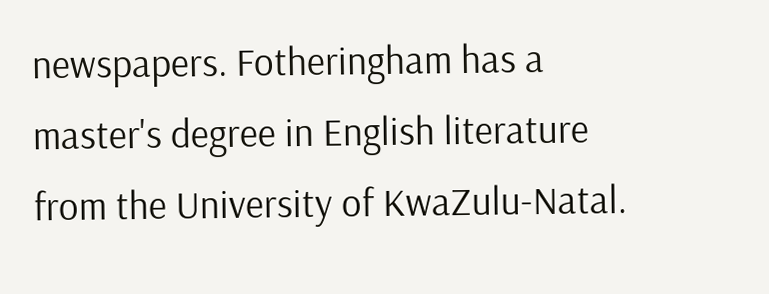newspapers. Fotheringham has a master's degree in English literature from the University of KwaZulu-Natal.